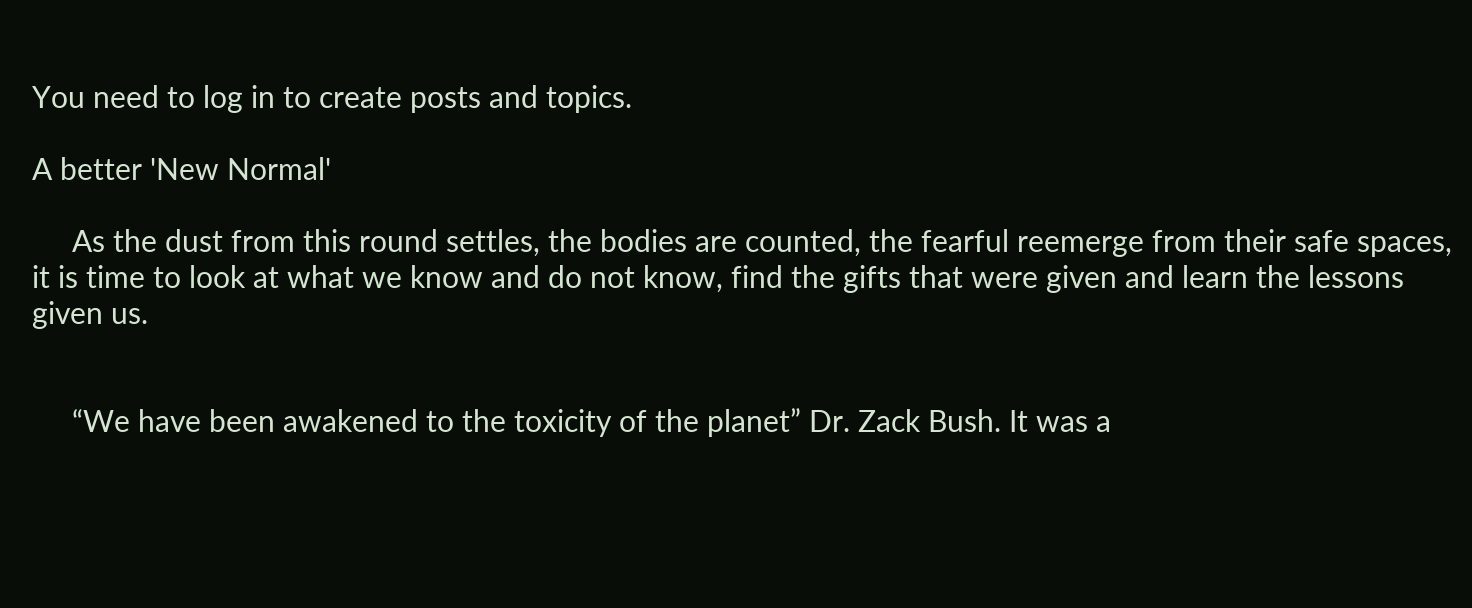You need to log in to create posts and topics.

A better 'New Normal'

     As the dust from this round settles, the bodies are counted, the fearful reemerge from their safe spaces, it is time to look at what we know and do not know, find the gifts that were given and learn the lessons given us.


     “We have been awakened to the toxicity of the planet” Dr. Zack Bush. It was a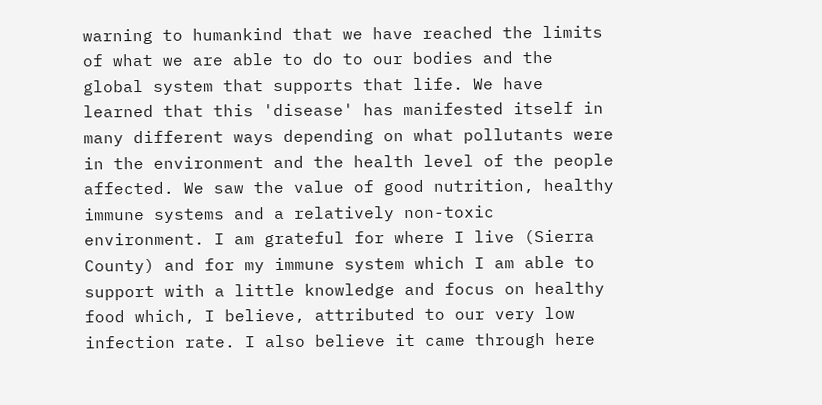warning to humankind that we have reached the limits of what we are able to do to our bodies and the global system that supports that life. We have learned that this 'disease' has manifested itself in many different ways depending on what pollutants were in the environment and the health level of the people affected. We saw the value of good nutrition, healthy immune systems and a relatively non-toxic environment. I am grateful for where I live (Sierra County) and for my immune system which I am able to support with a little knowledge and focus on healthy food which, I believe, attributed to our very low infection rate. I also believe it came through here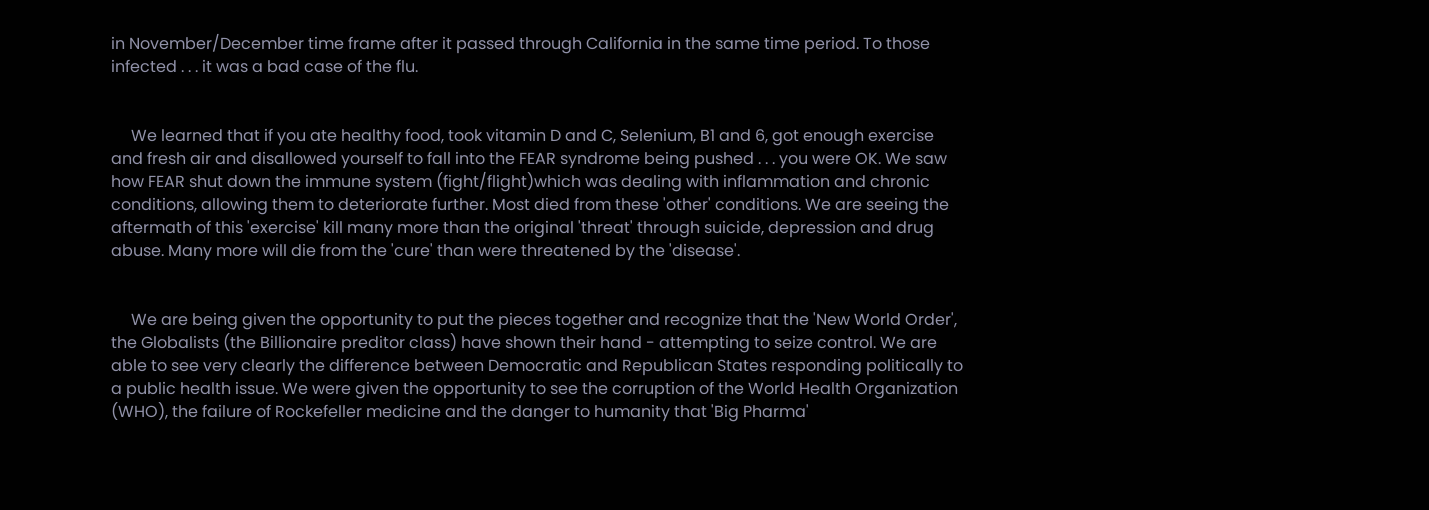in November/December time frame after it passed through California in the same time period. To those infected . . . it was a bad case of the flu.


     We learned that if you ate healthy food, took vitamin D and C, Selenium, B1 and 6, got enough exercise and fresh air and disallowed yourself to fall into the FEAR syndrome being pushed . . . you were OK. We saw how FEAR shut down the immune system (fight/flight)which was dealing with inflammation and chronic conditions, allowing them to deteriorate further. Most died from these 'other' conditions. We are seeing the aftermath of this 'exercise' kill many more than the original 'threat' through suicide, depression and drug abuse. Many more will die from the 'cure' than were threatened by the 'disease'.


     We are being given the opportunity to put the pieces together and recognize that the 'New World Order', the Globalists (the Billionaire preditor class) have shown their hand - attempting to seize control. We are able to see very clearly the difference between Democratic and Republican States responding politically to a public health issue. We were given the opportunity to see the corruption of the World Health Organization (WHO), the failure of Rockefeller medicine and the danger to humanity that 'Big Pharma'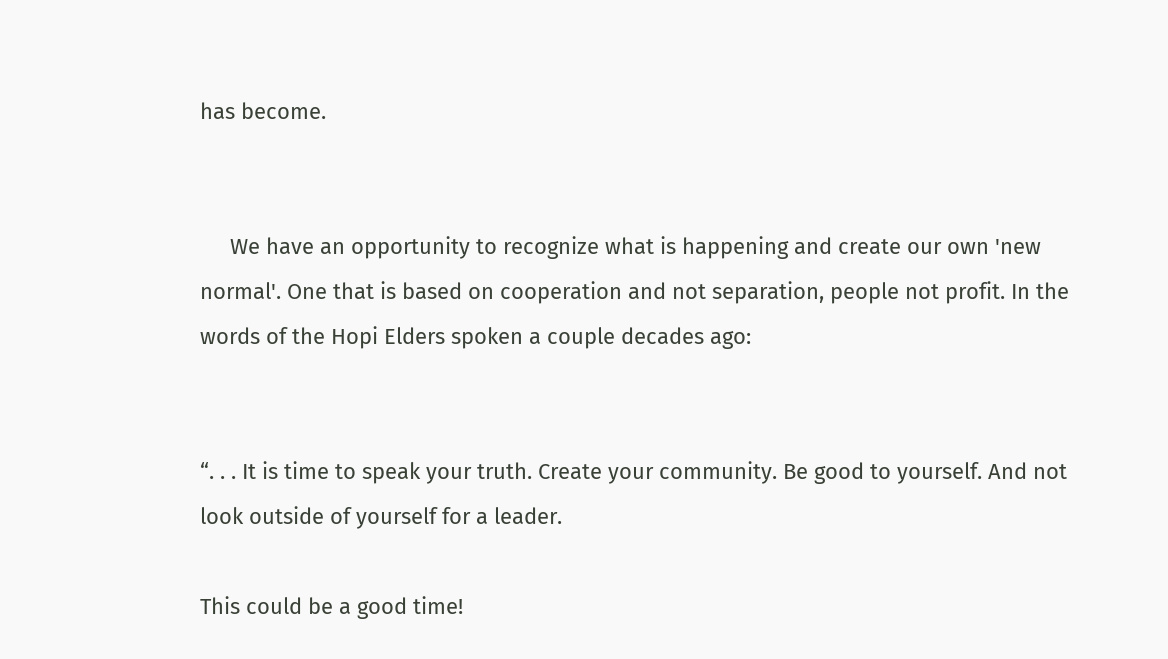has become.


     We have an opportunity to recognize what is happening and create our own 'new normal'. One that is based on cooperation and not separation, people not profit. In the words of the Hopi Elders spoken a couple decades ago:


“. . . It is time to speak your truth. Create your community. Be good to yourself. And not look outside of yourself for a leader.

This could be a good time!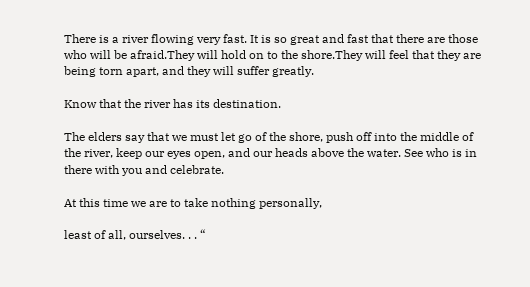There is a river flowing very fast. It is so great and fast that there are those who will be afraid.They will hold on to the shore.They will feel that they are being torn apart, and they will suffer greatly.

Know that the river has its destination.

The elders say that we must let go of the shore, push off into the middle of the river, keep our eyes open, and our heads above the water. See who is in there with you and celebrate.

At this time we are to take nothing personally,

least of all, ourselves. . . “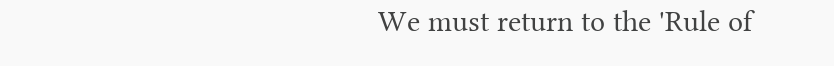We must return to the 'Rule of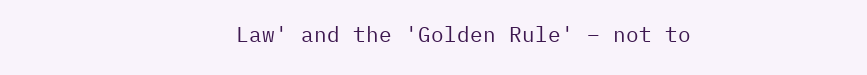Law' and the 'Golden Rule' – not to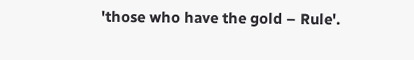'those who have the gold – Rule'.